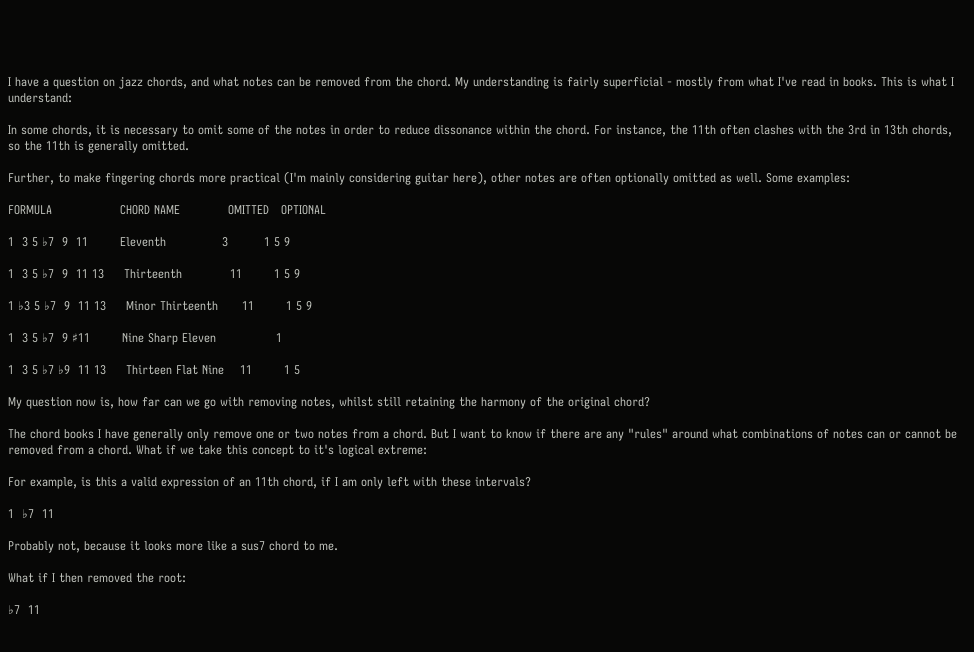I have a question on jazz chords, and what notes can be removed from the chord. My understanding is fairly superficial - mostly from what I've read in books. This is what I understand:

In some chords, it is necessary to omit some of the notes in order to reduce dissonance within the chord. For instance, the 11th often clashes with the 3rd in 13th chords, so the 11th is generally omitted.

Further, to make fingering chords more practical (I'm mainly considering guitar here), other notes are often optionally omitted as well. Some examples:

FORMULA                 CHORD NAME            OMITTED   OPTIONAL

1  3 5 ♭7  9  11        Eleventh              3         1 5 9

1  3 5 ♭7  9  11 13     Thirteenth            11        1 5 9

1 ♭3 5 ♭7  9  11 13     Minor Thirteenth      11        1 5 9

1  3 5 ♭7  9 ♯11        Nine Sharp Eleven               1

1  3 5 ♭7 ♭9  11 13     Thirteen Flat Nine    11        1 5

My question now is, how far can we go with removing notes, whilst still retaining the harmony of the original chord?

The chord books I have generally only remove one or two notes from a chord. But I want to know if there are any "rules" around what combinations of notes can or cannot be removed from a chord. What if we take this concept to it's logical extreme:

For example, is this a valid expression of an 11th chord, if I am only left with these intervals?

1  ♭7  11

Probably not, because it looks more like a sus7 chord to me.

What if I then removed the root:

♭7  11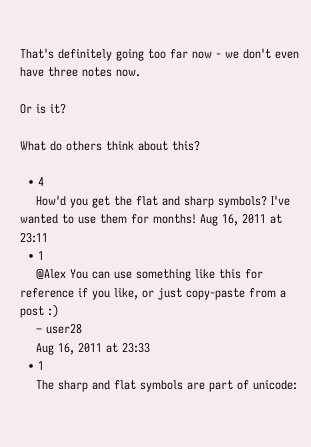That's definitely going too far now - we don't even have three notes now.

Or is it?

What do others think about this?

  • 4
    How'd you get the flat and sharp symbols? I've wanted to use them for months! Aug 16, 2011 at 23:11
  • 1
    @Alex You can use something like this for reference if you like, or just copy-paste from a post :)
    – user28
    Aug 16, 2011 at 23:33
  • 1
    The sharp and flat symbols are part of unicode: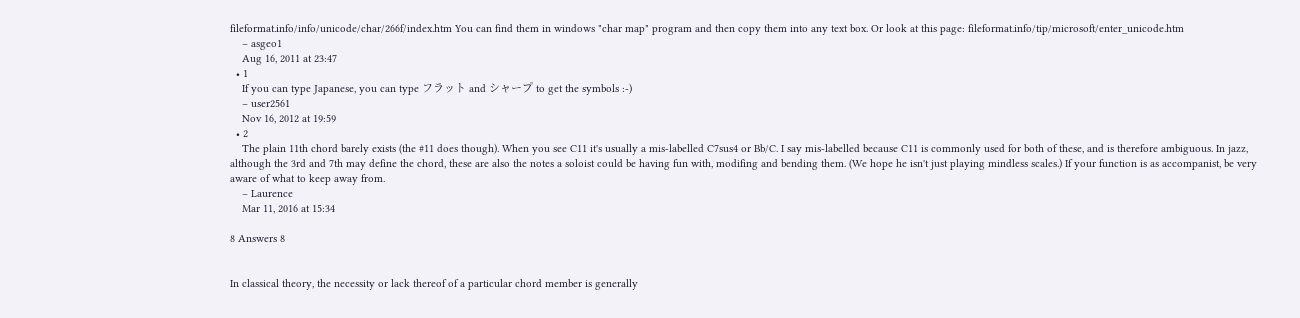fileformat.info/info/unicode/char/266f/index.htm You can find them in windows "char map" program and then copy them into any text box. Or look at this page: fileformat.info/tip/microsoft/enter_unicode.htm
    – asgeo1
    Aug 16, 2011 at 23:47
  • 1
    If you can type Japanese, you can type フラット and シャープ to get the symbols :-)
    – user2561
    Nov 16, 2012 at 19:59
  • 2
    The plain 11th chord barely exists (the #11 does though). When you see C11 it's usually a mis-labelled C7sus4 or Bb/C. I say mis-labelled because C11 is commonly used for both of these, and is therefore ambiguous. In jazz, although the 3rd and 7th may define the chord, these are also the notes a soloist could be having fun with, modifing and bending them. (We hope he isn't just playing mindless scales.) If your function is as accompanist, be very aware of what to keep away from.
    – Laurence
    Mar 11, 2016 at 15:34

8 Answers 8


In classical theory, the necessity or lack thereof of a particular chord member is generally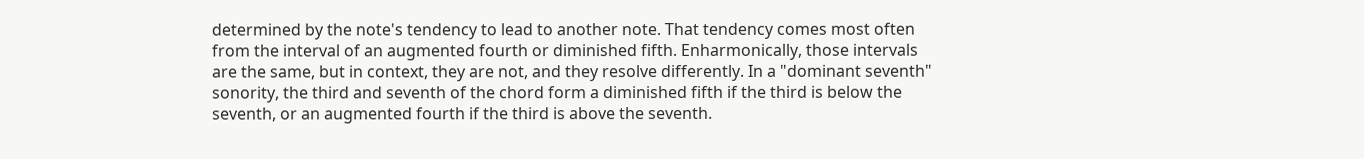determined by the note's tendency to lead to another note. That tendency comes most often from the interval of an augmented fourth or diminished fifth. Enharmonically, those intervals are the same, but in context, they are not, and they resolve differently. In a "dominant seventh" sonority, the third and seventh of the chord form a diminished fifth if the third is below the seventh, or an augmented fourth if the third is above the seventh.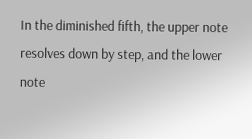In the diminished fifth, the upper note resolves down by step, and the lower note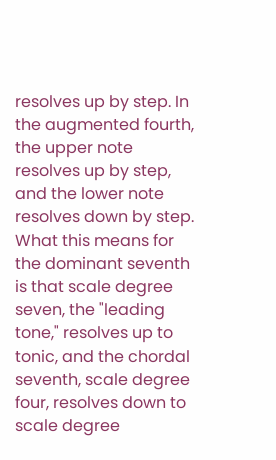resolves up by step. In the augmented fourth, the upper note resolves up by step, and the lower note resolves down by step. What this means for the dominant seventh is that scale degree seven, the "leading tone," resolves up to tonic, and the chordal seventh, scale degree four, resolves down to scale degree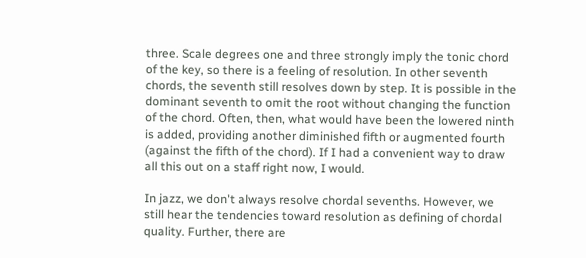three. Scale degrees one and three strongly imply the tonic chord of the key, so there is a feeling of resolution. In other seventh chords, the seventh still resolves down by step. It is possible in the dominant seventh to omit the root without changing the function of the chord. Often, then, what would have been the lowered ninth is added, providing another diminished fifth or augmented fourth (against the fifth of the chord). If I had a convenient way to draw all this out on a staff right now, I would.

In jazz, we don't always resolve chordal sevenths. However, we still hear the tendencies toward resolution as defining of chordal quality. Further, there are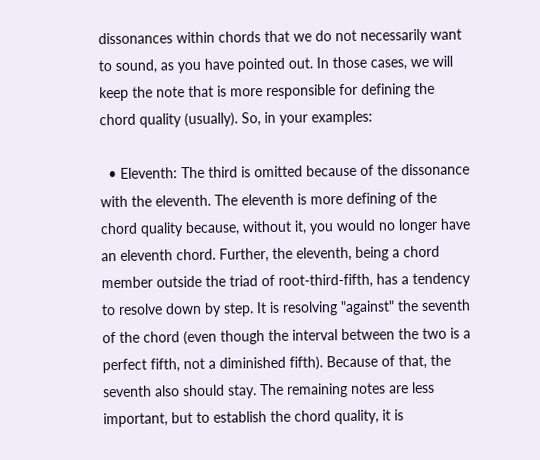dissonances within chords that we do not necessarily want to sound, as you have pointed out. In those cases, we will keep the note that is more responsible for defining the chord quality (usually). So, in your examples:

  • Eleventh: The third is omitted because of the dissonance with the eleventh. The eleventh is more defining of the chord quality because, without it, you would no longer have an eleventh chord. Further, the eleventh, being a chord member outside the triad of root-third-fifth, has a tendency to resolve down by step. It is resolving "against" the seventh of the chord (even though the interval between the two is a perfect fifth, not a diminished fifth). Because of that, the seventh also should stay. The remaining notes are less important, but to establish the chord quality, it is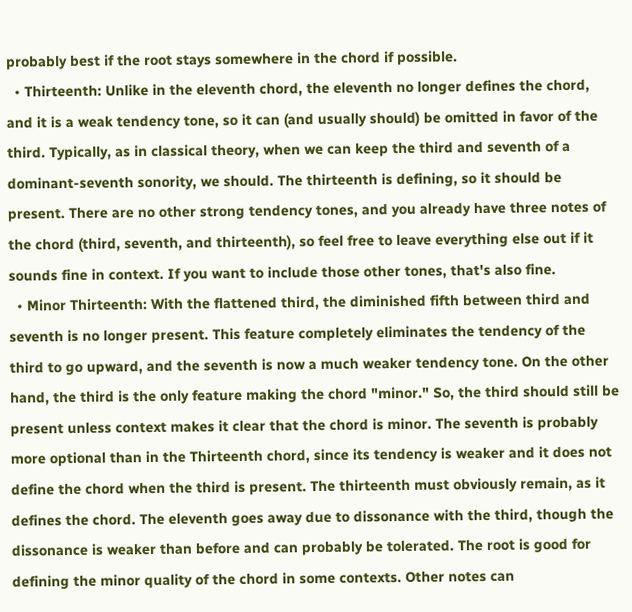probably best if the root stays somewhere in the chord if possible.
  • Thirteenth: Unlike in the eleventh chord, the eleventh no longer defines the chord, and it is a weak tendency tone, so it can (and usually should) be omitted in favor of the third. Typically, as in classical theory, when we can keep the third and seventh of a dominant-seventh sonority, we should. The thirteenth is defining, so it should be present. There are no other strong tendency tones, and you already have three notes of the chord (third, seventh, and thirteenth), so feel free to leave everything else out if it sounds fine in context. If you want to include those other tones, that's also fine.
  • Minor Thirteenth: With the flattened third, the diminished fifth between third and seventh is no longer present. This feature completely eliminates the tendency of the third to go upward, and the seventh is now a much weaker tendency tone. On the other hand, the third is the only feature making the chord "minor." So, the third should still be present unless context makes it clear that the chord is minor. The seventh is probably more optional than in the Thirteenth chord, since its tendency is weaker and it does not define the chord when the third is present. The thirteenth must obviously remain, as it defines the chord. The eleventh goes away due to dissonance with the third, though the dissonance is weaker than before and can probably be tolerated. The root is good for defining the minor quality of the chord in some contexts. Other notes can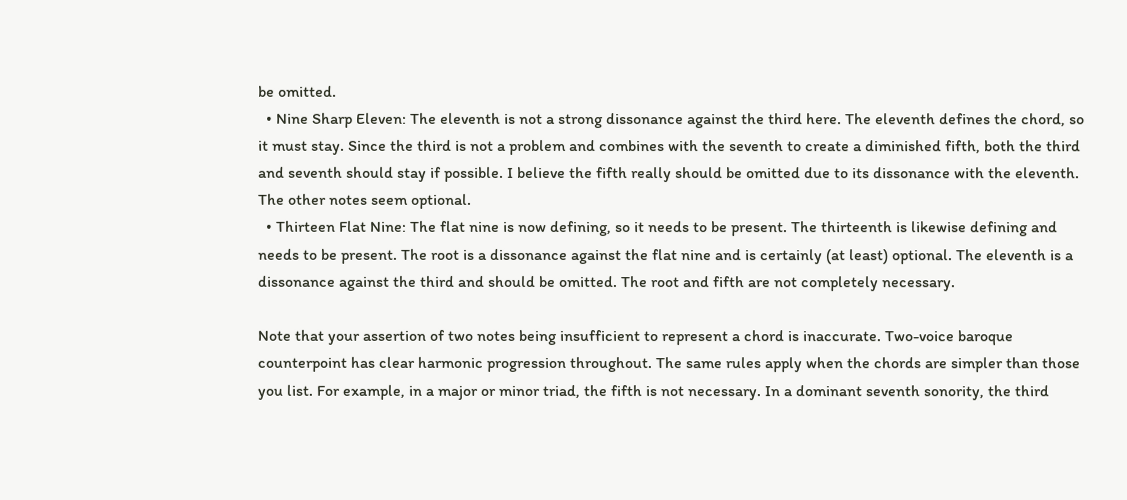be omitted.
  • Nine Sharp Eleven: The eleventh is not a strong dissonance against the third here. The eleventh defines the chord, so it must stay. Since the third is not a problem and combines with the seventh to create a diminished fifth, both the third and seventh should stay if possible. I believe the fifth really should be omitted due to its dissonance with the eleventh. The other notes seem optional.
  • Thirteen Flat Nine: The flat nine is now defining, so it needs to be present. The thirteenth is likewise defining and needs to be present. The root is a dissonance against the flat nine and is certainly (at least) optional. The eleventh is a dissonance against the third and should be omitted. The root and fifth are not completely necessary.

Note that your assertion of two notes being insufficient to represent a chord is inaccurate. Two-voice baroque counterpoint has clear harmonic progression throughout. The same rules apply when the chords are simpler than those you list. For example, in a major or minor triad, the fifth is not necessary. In a dominant seventh sonority, the third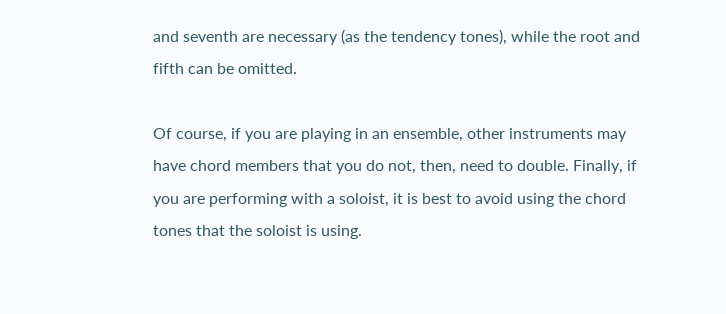and seventh are necessary (as the tendency tones), while the root and fifth can be omitted.

Of course, if you are playing in an ensemble, other instruments may have chord members that you do not, then, need to double. Finally, if you are performing with a soloist, it is best to avoid using the chord tones that the soloist is using.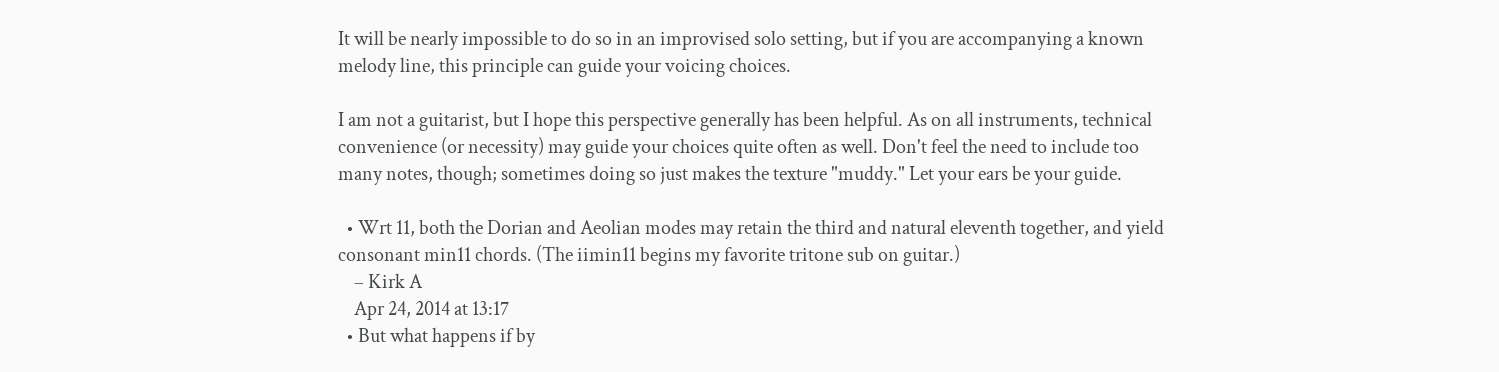It will be nearly impossible to do so in an improvised solo setting, but if you are accompanying a known melody line, this principle can guide your voicing choices.

I am not a guitarist, but I hope this perspective generally has been helpful. As on all instruments, technical convenience (or necessity) may guide your choices quite often as well. Don't feel the need to include too many notes, though; sometimes doing so just makes the texture "muddy." Let your ears be your guide.

  • Wrt 11, both the Dorian and Aeolian modes may retain the third and natural eleventh together, and yield consonant min11 chords. (The iimin11 begins my favorite tritone sub on guitar.)
    – Kirk A
    Apr 24, 2014 at 13:17
  • But what happens if by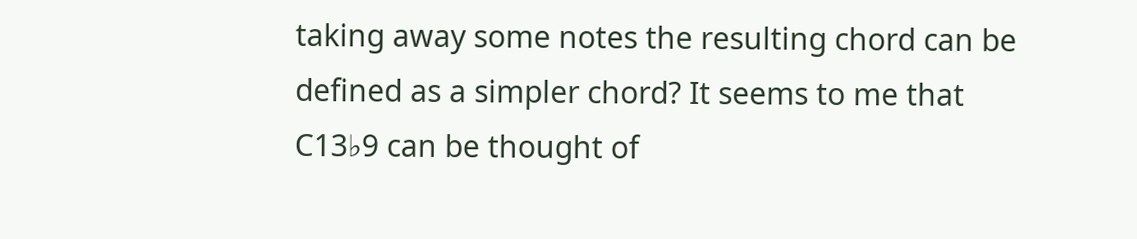taking away some notes the resulting chord can be defined as a simpler chord? It seems to me that C13♭9 can be thought of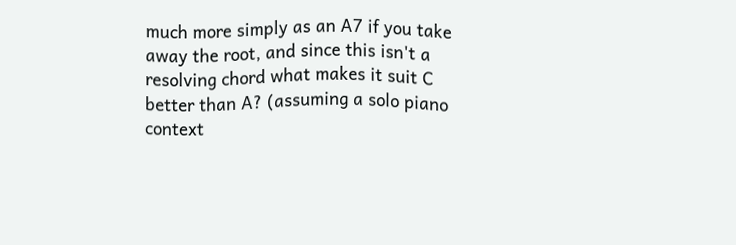much more simply as an A7 if you take away the root, and since this isn't a resolving chord what makes it suit C better than A? (assuming a solo piano context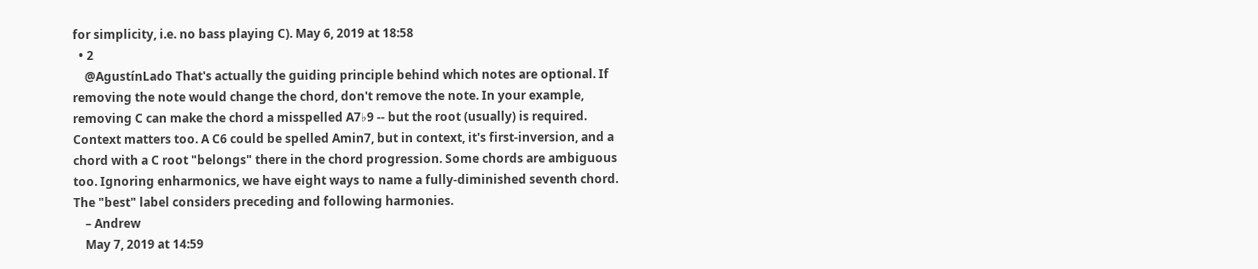for simplicity, i.e. no bass playing C). May 6, 2019 at 18:58
  • 2
    @AgustínLado That's actually the guiding principle behind which notes are optional. If removing the note would change the chord, don't remove the note. In your example, removing C can make the chord a misspelled A7♭9 -- but the root (usually) is required. Context matters too. A C6 could be spelled Amin7, but in context, it's first-inversion, and a chord with a C root "belongs" there in the chord progression. Some chords are ambiguous too. Ignoring enharmonics, we have eight ways to name a fully-diminished seventh chord. The "best" label considers preceding and following harmonies.
    – Andrew
    May 7, 2019 at 14:59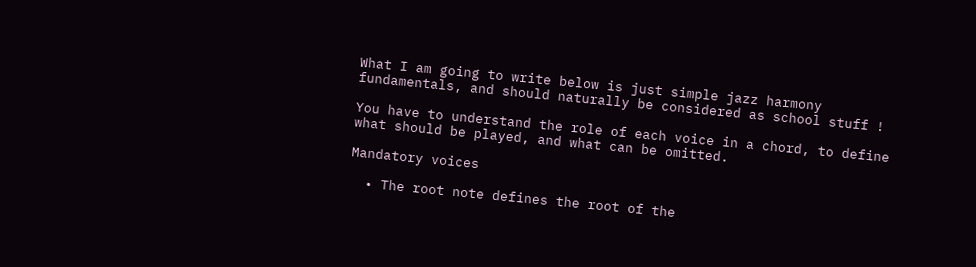What I am going to write below is just simple jazz harmony fundamentals, and should naturally be considered as school stuff !

You have to understand the role of each voice in a chord, to define what should be played, and what can be omitted.

Mandatory voices

  • The root note defines the root of the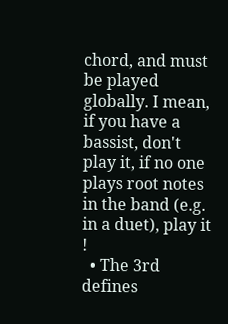chord, and must be played globally. I mean, if you have a bassist, don't play it, if no one plays root notes in the band (e.g. in a duet), play it !
  • The 3rd defines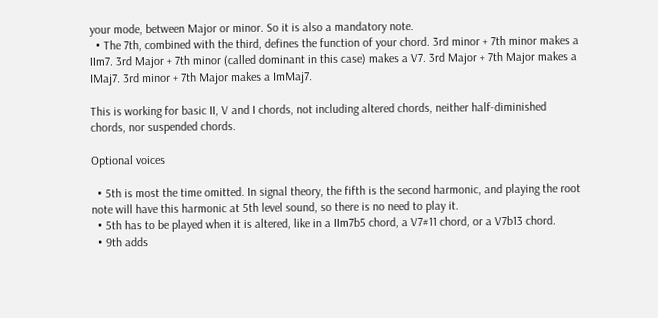your mode, between Major or minor. So it is also a mandatory note.
  • The 7th, combined with the third, defines the function of your chord. 3rd minor + 7th minor makes a IIm7. 3rd Major + 7th minor (called dominant in this case) makes a V7. 3rd Major + 7th Major makes a IMaj7. 3rd minor + 7th Major makes a ImMaj7.

This is working for basic II, V and I chords, not including altered chords, neither half-diminished chords, nor suspended chords.

Optional voices

  • 5th is most the time omitted. In signal theory, the fifth is the second harmonic, and playing the root note will have this harmonic at 5th level sound, so there is no need to play it.
  • 5th has to be played when it is altered, like in a IIm7b5 chord, a V7#11 chord, or a V7b13 chord.
  • 9th adds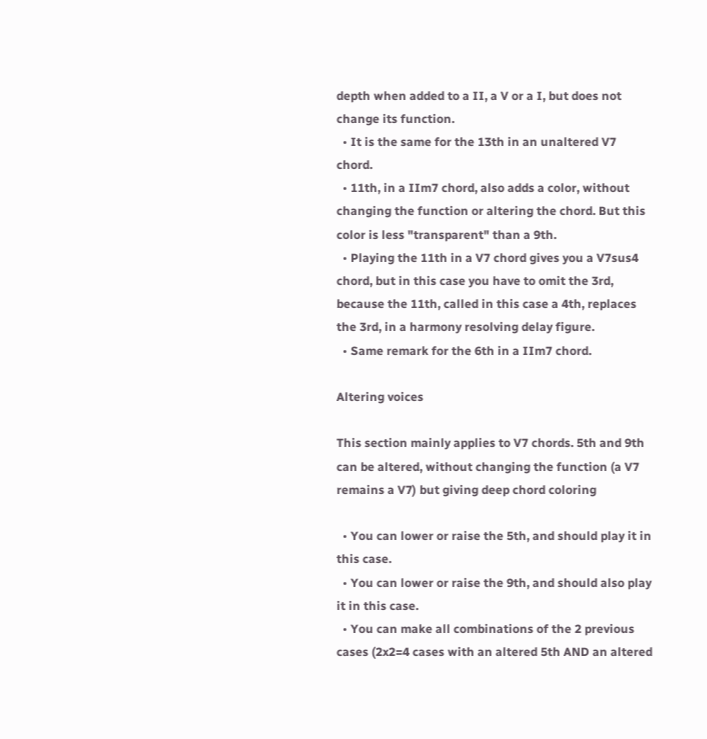depth when added to a II, a V or a I, but does not change its function.
  • It is the same for the 13th in an unaltered V7 chord.
  • 11th, in a IIm7 chord, also adds a color, without changing the function or altering the chord. But this color is less "transparent" than a 9th.
  • Playing the 11th in a V7 chord gives you a V7sus4 chord, but in this case you have to omit the 3rd, because the 11th, called in this case a 4th, replaces the 3rd, in a harmony resolving delay figure.
  • Same remark for the 6th in a IIm7 chord.

Altering voices

This section mainly applies to V7 chords. 5th and 9th can be altered, without changing the function (a V7 remains a V7) but giving deep chord coloring

  • You can lower or raise the 5th, and should play it in this case.
  • You can lower or raise the 9th, and should also play it in this case.
  • You can make all combinations of the 2 previous cases (2x2=4 cases with an altered 5th AND an altered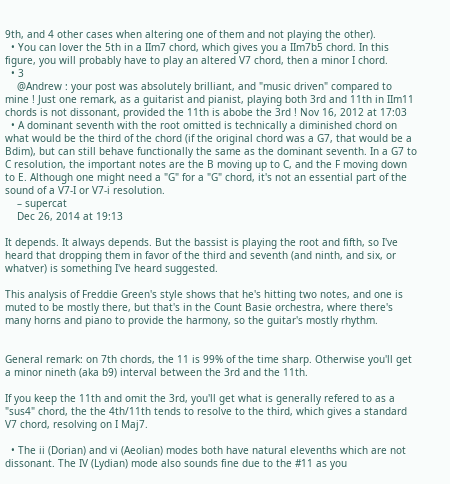9th, and 4 other cases when altering one of them and not playing the other).
  • You can lover the 5th in a IIm7 chord, which gives you a IIm7b5 chord. In this figure, you will probably have to play an altered V7 chord, then a minor I chord.
  • 3
    @Andrew : your post was absolutely brilliant, and "music driven" compared to mine ! Just one remark, as a guitarist and pianist, playing both 3rd and 11th in IIm11 chords is not dissonant, provided the 11th is abobe the 3rd ! Nov 16, 2012 at 17:03
  • A dominant seventh with the root omitted is technically a diminished chord on what would be the third of the chord (if the original chord was a G7, that would be a Bdim), but can still behave functionally the same as the dominant seventh. In a G7 to C resolution, the important notes are the B moving up to C, and the F moving down to E. Although one might need a "G" for a "G" chord, it's not an essential part of the sound of a V7-I or V7-i resolution.
    – supercat
    Dec 26, 2014 at 19:13

It depends. It always depends. But the bassist is playing the root and fifth, so I've heard that dropping them in favor of the third and seventh (and ninth, and six, or whatver) is something I've heard suggested.

This analysis of Freddie Green's style shows that he's hitting two notes, and one is muted to be mostly there, but that's in the Count Basie orchestra, where there's many horns and piano to provide the harmony, so the guitar's mostly rhythm.


General remark: on 7th chords, the 11 is 99% of the time sharp. Otherwise you'll get a minor nineth (aka b9) interval between the 3rd and the 11th.

If you keep the 11th and omit the 3rd, you'll get what is generally refered to as a "sus4" chord, the the 4th/11th tends to resolve to the third, which gives a standard V7 chord, resolving on I Maj7.

  • The ii (Dorian) and vi (Aeolian) modes both have natural elevenths which are not dissonant. The IV (Lydian) mode also sounds fine due to the #11 as you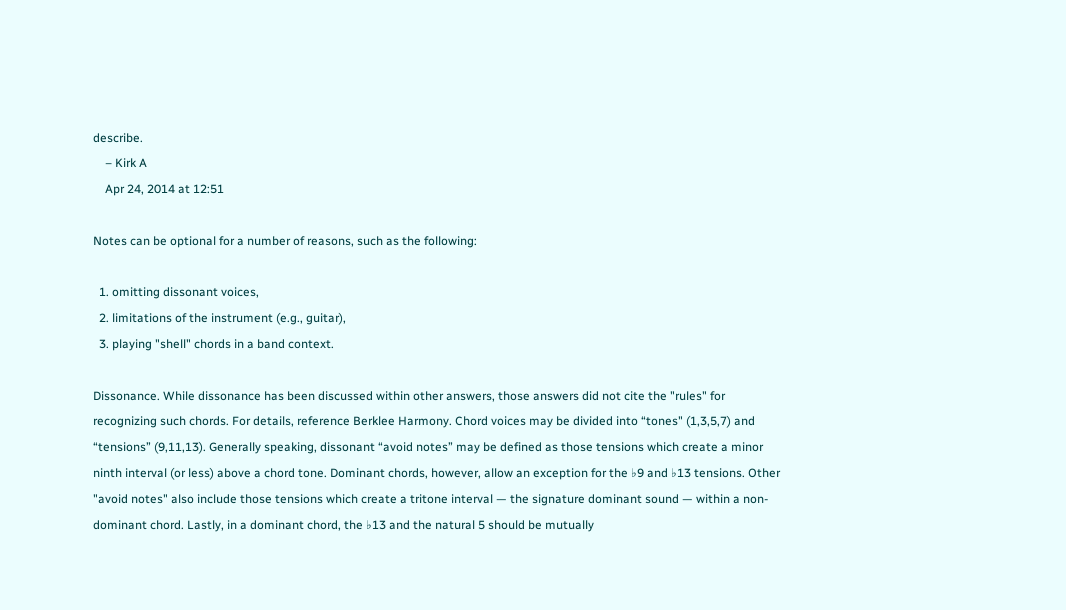describe.
    – Kirk A
    Apr 24, 2014 at 12:51

Notes can be optional for a number of reasons, such as the following:

  1. omitting dissonant voices,
  2. limitations of the instrument (e.g., guitar),
  3. playing "shell" chords in a band context.

Dissonance. While dissonance has been discussed within other answers, those answers did not cite the "rules" for recognizing such chords. For details, reference Berklee Harmony. Chord voices may be divided into “tones" (1,3,5,7) and “tensions” (9,11,13). Generally speaking, dissonant “avoid notes” may be defined as those tensions which create a minor ninth interval (or less) above a chord tone. Dominant chords, however, allow an exception for the ♭9 and ♭13 tensions. Other "avoid notes" also include those tensions which create a tritone interval — the signature dominant sound — within a non-dominant chord. Lastly, in a dominant chord, the ♭13 and the natural 5 should be mutually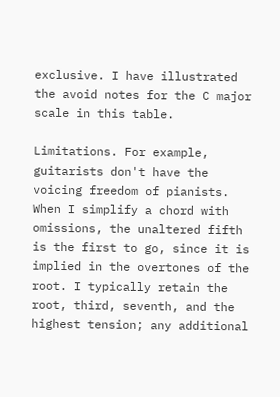exclusive. I have illustrated the avoid notes for the C major scale in this table.

Limitations. For example, guitarists don't have the voicing freedom of pianists. When I simplify a chord with omissions, the unaltered fifth is the first to go, since it is implied in the overtones of the root. I typically retain the root, third, seventh, and the highest tension; any additional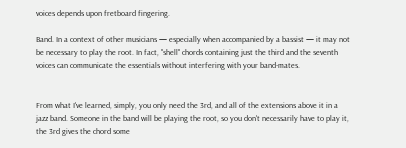voices depends upon fretboard fingering.

Band. In a context of other musicians — especially when accompanied by a bassist — it may not be necessary to play the root. In fact, "shell" chords containing just the third and the seventh voices can communicate the essentials without interfering with your band-mates.


From what I've learned, simply, you only need the 3rd, and all of the extensions above it in a jazz band. Someone in the band will be playing the root, so you don't necessarily have to play it, the 3rd gives the chord some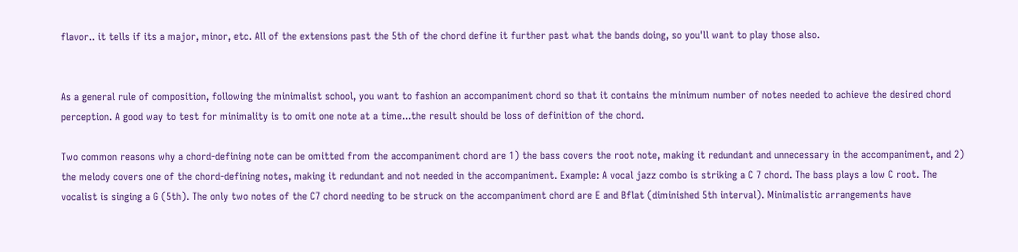flavor.. it tells if its a major, minor, etc. All of the extensions past the 5th of the chord define it further past what the bands doing, so you'll want to play those also.


As a general rule of composition, following the minimalist school, you want to fashion an accompaniment chord so that it contains the minimum number of notes needed to achieve the desired chord perception. A good way to test for minimality is to omit one note at a time...the result should be loss of definition of the chord.

Two common reasons why a chord-defining note can be omitted from the accompaniment chord are 1) the bass covers the root note, making it redundant and unnecessary in the accompaniment, and 2) the melody covers one of the chord-defining notes, making it redundant and not needed in the accompaniment. Example: A vocal jazz combo is striking a C 7 chord. The bass plays a low C root. The vocalist is singing a G (5th). The only two notes of the C7 chord needing to be struck on the accompaniment chord are E and Bflat (diminished 5th interval). Minimalistic arrangements have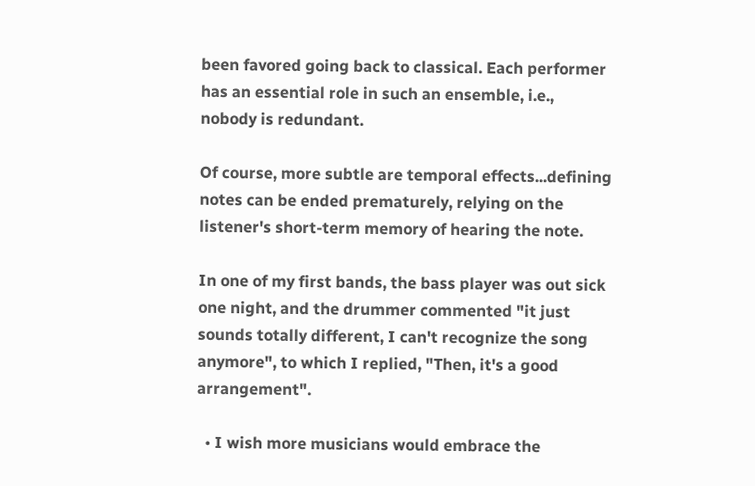been favored going back to classical. Each performer has an essential role in such an ensemble, i.e., nobody is redundant.

Of course, more subtle are temporal effects...defining notes can be ended prematurely, relying on the listener's short-term memory of hearing the note.

In one of my first bands, the bass player was out sick one night, and the drummer commented "it just sounds totally different, I can't recognize the song anymore", to which I replied, "Then, it's a good arrangement".

  • I wish more musicians would embrace the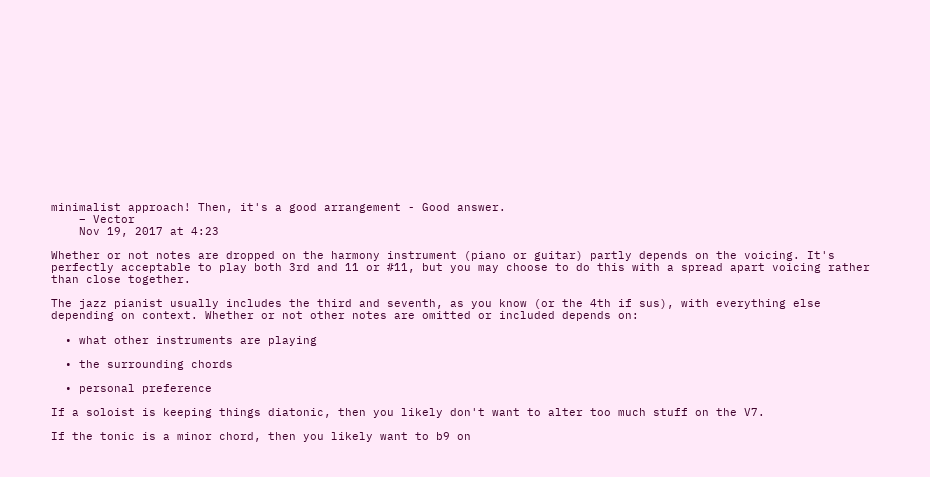minimalist approach! Then, it's a good arrangement - Good answer.
    – Vector
    Nov 19, 2017 at 4:23

Whether or not notes are dropped on the harmony instrument (piano or guitar) partly depends on the voicing. It's perfectly acceptable to play both 3rd and 11 or #11, but you may choose to do this with a spread apart voicing rather than close together.

The jazz pianist usually includes the third and seventh, as you know (or the 4th if sus), with everything else depending on context. Whether or not other notes are omitted or included depends on:

  • what other instruments are playing

  • the surrounding chords

  • personal preference

If a soloist is keeping things diatonic, then you likely don't want to alter too much stuff on the V7.

If the tonic is a minor chord, then you likely want to b9 on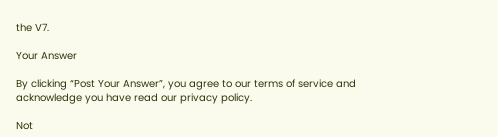the V7.

Your Answer

By clicking “Post Your Answer”, you agree to our terms of service and acknowledge you have read our privacy policy.

Not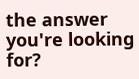the answer you're looking for?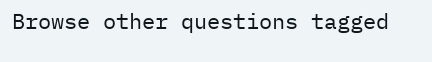Browse other questions tagged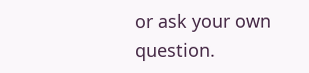or ask your own question.